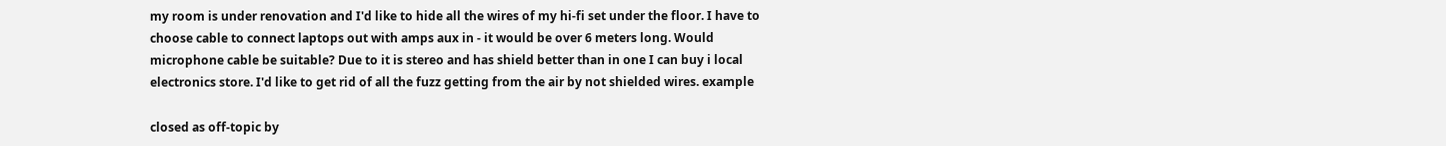my room is under renovation and I'd like to hide all the wires of my hi-fi set under the floor. I have to choose cable to connect laptops out with amps aux in - it would be over 6 meters long. Would microphone cable be suitable? Due to it is stereo and has shield better than in one I can buy i local electronics store. I'd like to get rid of all the fuzz getting from the air by not shielded wires. example

closed as off-topic by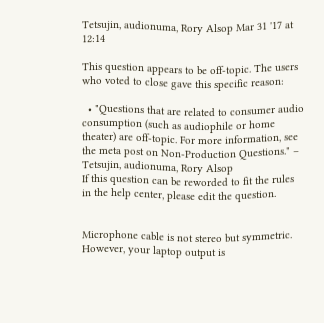Tetsujin, audionuma, Rory Alsop Mar 31 '17 at 12:14

This question appears to be off-topic. The users who voted to close gave this specific reason:

  • "Questions that are related to consumer audio consumption (such as audiophile or home theater) are off-topic. For more information, see the meta post on Non-Production Questions." – Tetsujin, audionuma, Rory Alsop
If this question can be reworded to fit the rules in the help center, please edit the question.


Microphone cable is not stereo but symmetric. However, your laptop output is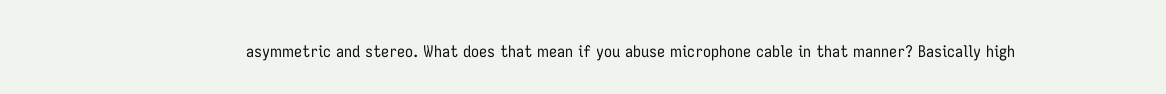asymmetric and stereo. What does that mean if you abuse microphone cable in that manner? Basically high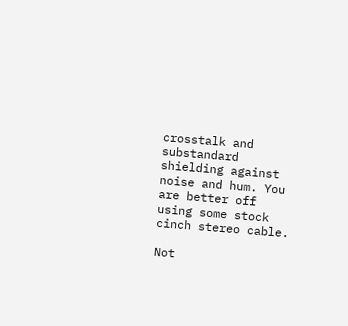crosstalk and substandard shielding against noise and hum. You are better off using some stock cinch stereo cable.

Not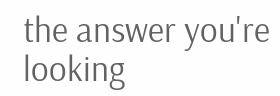the answer you're looking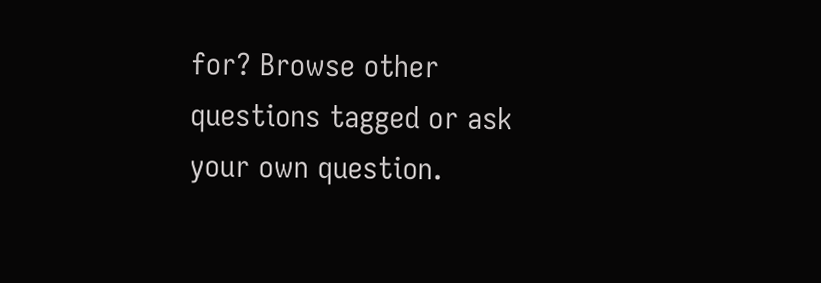for? Browse other questions tagged or ask your own question.